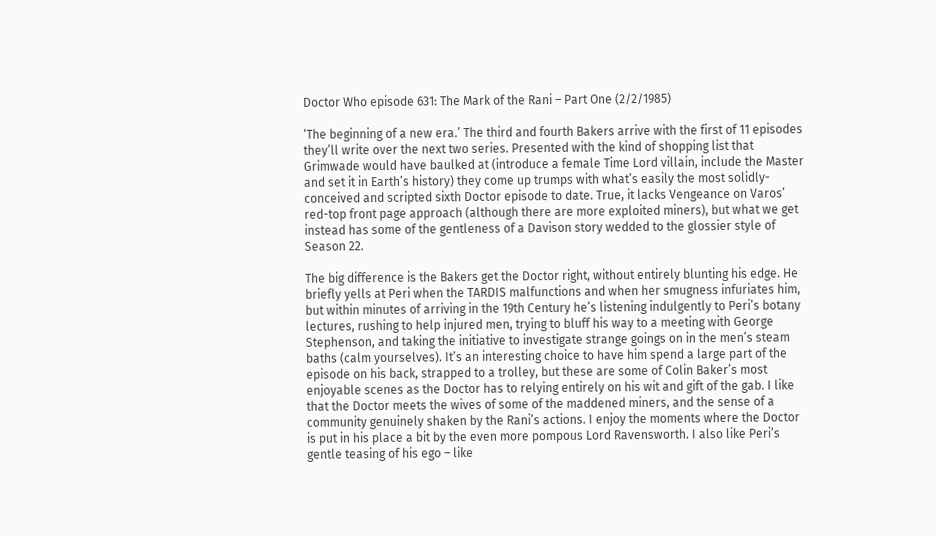Doctor Who episode 631: The Mark of the Rani – Part One (2/2/1985)

‘The beginning of a new era.’ The third and fourth Bakers arrive with the first of 11 episodes they’ll write over the next two series. Presented with the kind of shopping list that Grimwade would have baulked at (introduce a female Time Lord villain, include the Master and set it in Earth’s history) they come up trumps with what’s easily the most solidly-conceived and scripted sixth Doctor episode to date. True, it lacks Vengeance on Varos’ red-top front page approach (although there are more exploited miners), but what we get instead has some of the gentleness of a Davison story wedded to the glossier style of Season 22.

The big difference is the Bakers get the Doctor right, without entirely blunting his edge. He briefly yells at Peri when the TARDIS malfunctions and when her smugness infuriates him, but within minutes of arriving in the 19th Century he’s listening indulgently to Peri’s botany lectures, rushing to help injured men, trying to bluff his way to a meeting with George Stephenson, and taking the initiative to investigate strange goings on in the men’s steam baths (calm yourselves). It’s an interesting choice to have him spend a large part of the episode on his back, strapped to a trolley, but these are some of Colin Baker’s most enjoyable scenes as the Doctor has to relying entirely on his wit and gift of the gab. I like that the Doctor meets the wives of some of the maddened miners, and the sense of a community genuinely shaken by the Rani’s actions. I enjoy the moments where the Doctor is put in his place a bit by the even more pompous Lord Ravensworth. I also like Peri’s gentle teasing of his ego – like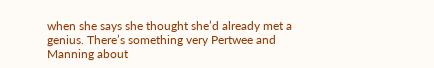when she says she thought she’d already met a genius. There’s something very Pertwee and Manning about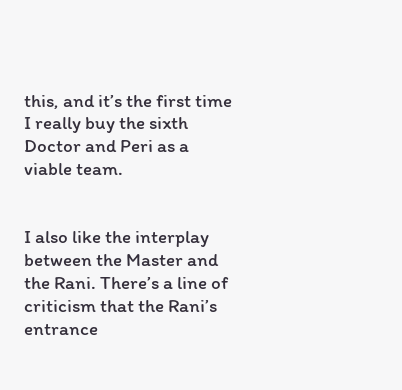this, and it’s the first time I really buy the sixth Doctor and Peri as a viable team.


I also like the interplay between the Master and the Rani. There’s a line of criticism that the Rani’s entrance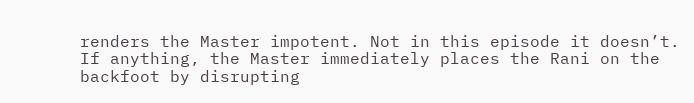renders the Master impotent. Not in this episode it doesn’t. If anything, the Master immediately places the Rani on the backfoot by disrupting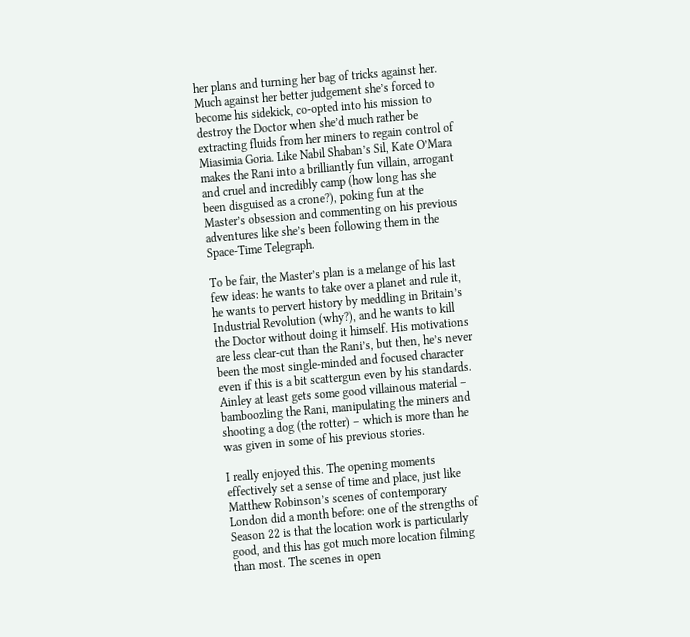her plans and turning her bag of tricks against her. Much against her better judgement she’s forced to become his sidekick, co-opted into his mission to destroy the Doctor when she’d much rather be extracting fluids from her miners to regain control of Miasimia Goria. Like Nabil Shaban’s Sil, Kate O’Mara makes the Rani into a brilliantly fun villain, arrogant and cruel and incredibly camp (how long has she been disguised as a crone?), poking fun at the Master’s obsession and commenting on his previous adventures like she’s been following them in the Space-Time Telegraph.

To be fair, the Master’s plan is a melange of his last few ideas: he wants to take over a planet and rule it, he wants to pervert history by meddling in Britain’s Industrial Revolution (why?), and he wants to kill the Doctor without doing it himself. His motivations are less clear-cut than the Rani’s, but then, he’s never been the most single-minded and focused character even if this is a bit scattergun even by his standards. Ainley at least gets some good villainous material – bamboozling the Rani, manipulating the miners and shooting a dog (the rotter) – which is more than he was given in some of his previous stories.

I really enjoyed this. The opening moments effectively set a sense of time and place, just like Matthew Robinson’s scenes of contemporary London did a month before: one of the strengths of Season 22 is that the location work is particularly good, and this has got much more location filming than most. The scenes in open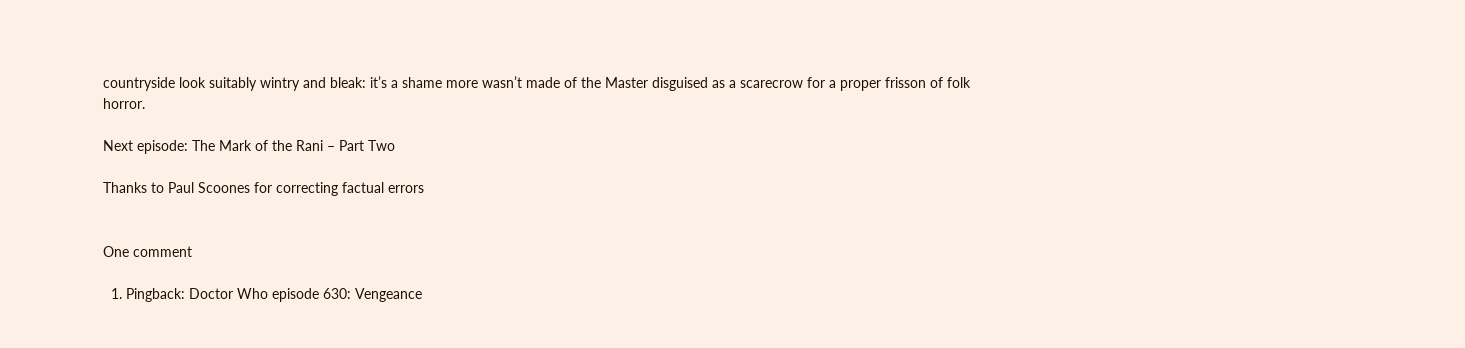countryside look suitably wintry and bleak: it’s a shame more wasn’t made of the Master disguised as a scarecrow for a proper frisson of folk horror.

Next episode: The Mark of the Rani – Part Two

Thanks to Paul Scoones for correcting factual errors


One comment

  1. Pingback: Doctor Who episode 630: Vengeance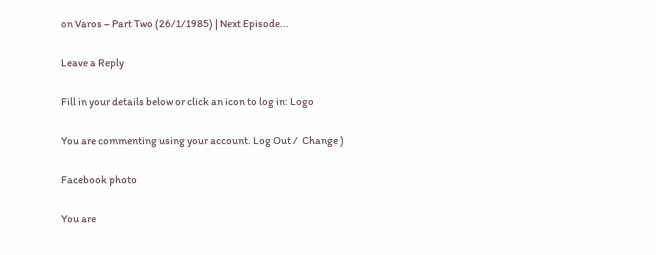on Varos – Part Two (26/1/1985) | Next Episode...

Leave a Reply

Fill in your details below or click an icon to log in: Logo

You are commenting using your account. Log Out /  Change )

Facebook photo

You are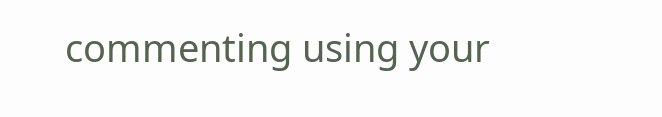commenting using your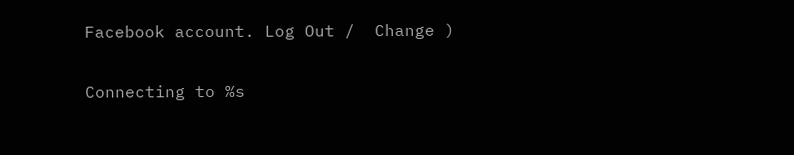Facebook account. Log Out /  Change )

Connecting to %s